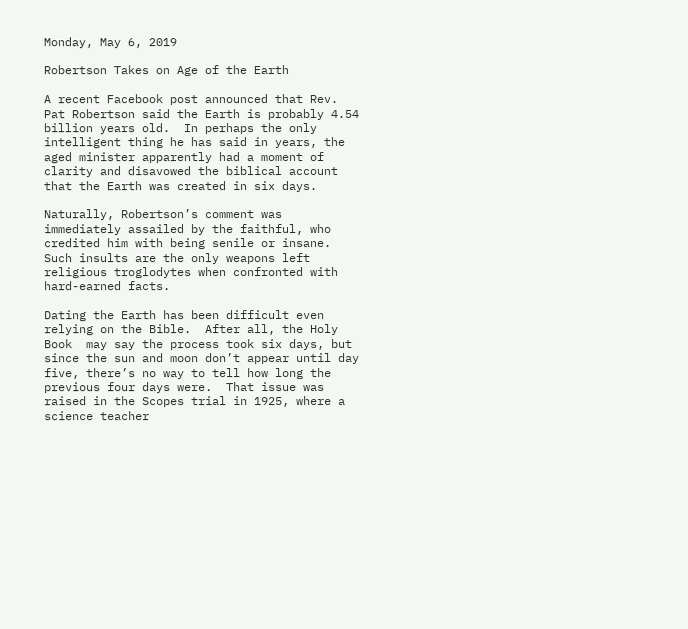Monday, May 6, 2019

Robertson Takes on Age of the Earth

A recent Facebook post announced that Rev. Pat Robertson said the Earth is probably 4.54 billion years old.  In perhaps the only intelligent thing he has said in years, the aged minister apparently had a moment of clarity and disavowed the biblical account that the Earth was created in six days.

Naturally, Robertson’s comment was immediately assailed by the faithful, who credited him with being senile or insane.  Such insults are the only weapons left religious troglodytes when confronted with hard-earned facts.

Dating the Earth has been difficult even relying on the Bible.  After all, the Holy Book  may say the process took six days, but since the sun and moon don’t appear until day five, there’s no way to tell how long the previous four days were.  That issue was raised in the Scopes trial in 1925, where a science teacher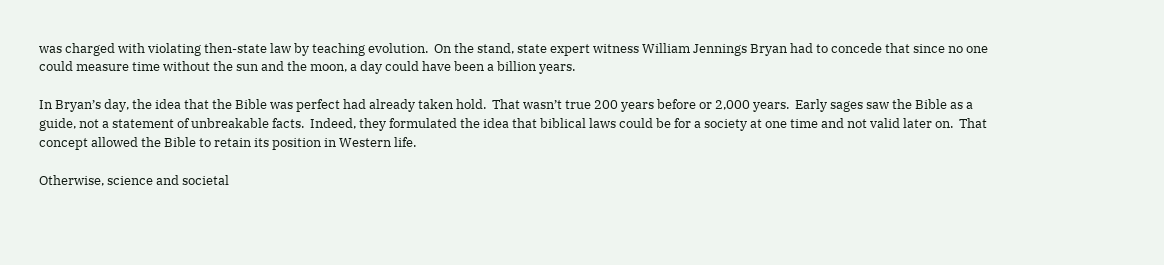was charged with violating then-state law by teaching evolution.  On the stand, state expert witness William Jennings Bryan had to concede that since no one could measure time without the sun and the moon, a day could have been a billion years.

In Bryan’s day, the idea that the Bible was perfect had already taken hold.  That wasn’t true 200 years before or 2,000 years.  Early sages saw the Bible as a guide, not a statement of unbreakable facts.  Indeed, they formulated the idea that biblical laws could be for a society at one time and not valid later on.  That concept allowed the Bible to retain its position in Western life.

Otherwise, science and societal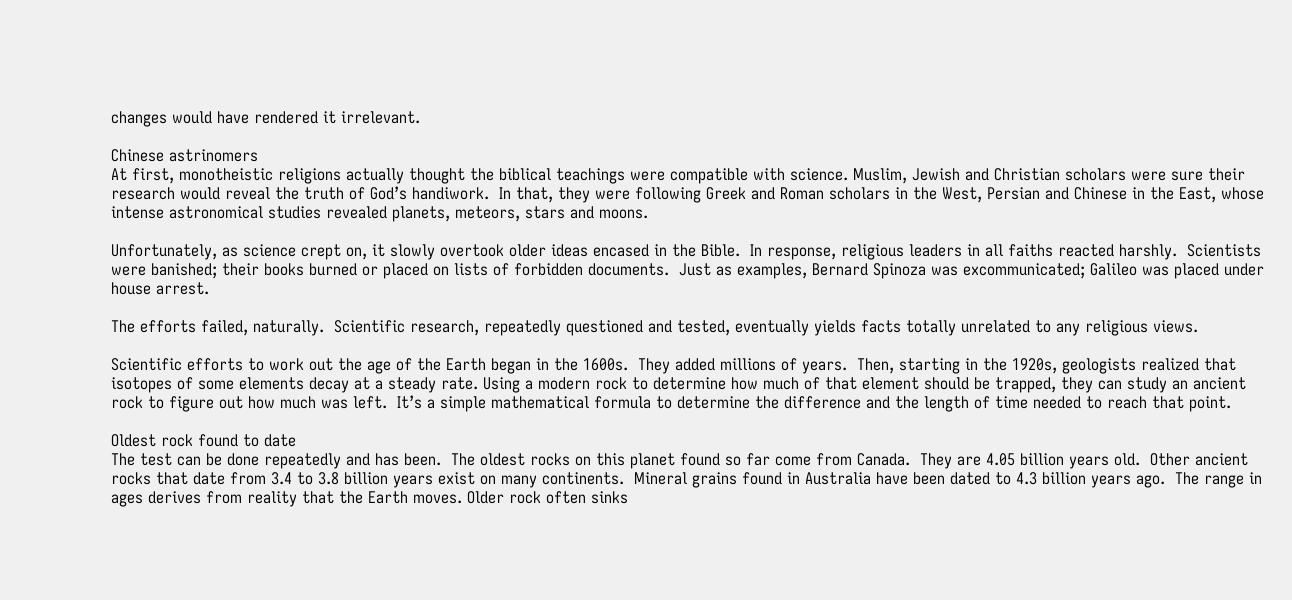changes would have rendered it irrelevant.

Chinese astrinomers
At first, monotheistic religions actually thought the biblical teachings were compatible with science. Muslim, Jewish and Christian scholars were sure their research would reveal the truth of God’s handiwork.  In that, they were following Greek and Roman scholars in the West, Persian and Chinese in the East, whose intense astronomical studies revealed planets, meteors, stars and moons.

Unfortunately, as science crept on, it slowly overtook older ideas encased in the Bible.  In response, religious leaders in all faiths reacted harshly.  Scientists were banished; their books burned or placed on lists of forbidden documents.  Just as examples, Bernard Spinoza was excommunicated; Galileo was placed under house arrest.

The efforts failed, naturally.  Scientific research, repeatedly questioned and tested, eventually yields facts totally unrelated to any religious views.

Scientific efforts to work out the age of the Earth began in the 1600s.  They added millions of years.  Then, starting in the 1920s, geologists realized that isotopes of some elements decay at a steady rate. Using a modern rock to determine how much of that element should be trapped, they can study an ancient rock to figure out how much was left.  It’s a simple mathematical formula to determine the difference and the length of time needed to reach that point.

Oldest rock found to date
The test can be done repeatedly and has been.  The oldest rocks on this planet found so far come from Canada.  They are 4.05 billion years old.  Other ancient rocks that date from 3.4 to 3.8 billion years exist on many continents.  Mineral grains found in Australia have been dated to 4.3 billion years ago.  The range in ages derives from reality that the Earth moves. Older rock often sinks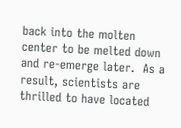back into the molten center to be melted down and re-emerge later.  As a result, scientists are thrilled to have located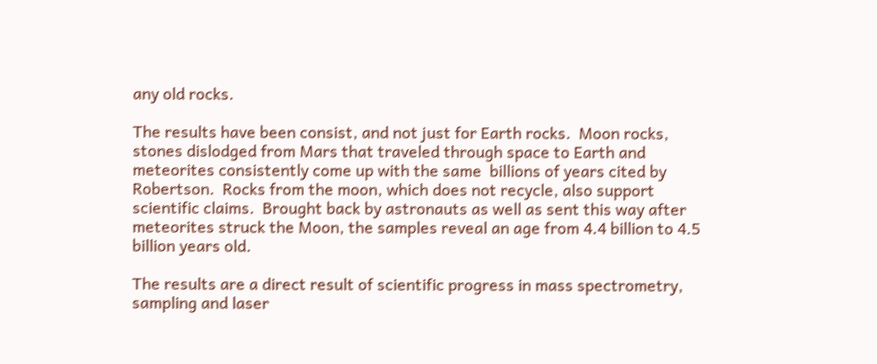any old rocks.

The results have been consist, and not just for Earth rocks.  Moon rocks, stones dislodged from Mars that traveled through space to Earth and meteorites consistently come up with the same  billions of years cited by Robertson.  Rocks from the moon, which does not recycle, also support scientific claims.  Brought back by astronauts as well as sent this way after meteorites struck the Moon, the samples reveal an age from 4.4 billion to 4.5 billion years old.

The results are a direct result of scientific progress in mass spectrometry, sampling and laser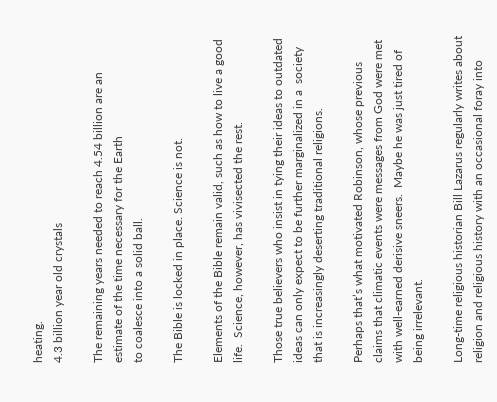heating.
4.3 billion year old crystals

The remaining years needed to reach 4.54 billion are an estimate of the time necessary for the Earth
to coalesce into a solid ball.

The Bible is locked in place. Science is not.

Elements of the Bible remain valid, such as how to live a good life.  Science, however, has vivisected the rest.

Those true believers who insist in tying their ideas to outdated ideas can only expect to be further marginalized in a  society that is increasingly deserting traditional religions.

Perhaps that’s what motivated Robinson, whose previous claims that climatic events were messages from God were met with well-earned derisive sneers.  Maybe he was just tired of being irrelevant.

Long-time religious historian Bill Lazarus regularly writes about religion and religious history with an occasional foray into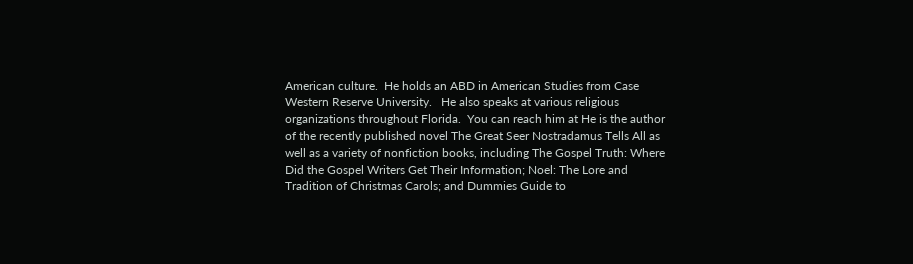American culture.  He holds an ABD in American Studies from Case Western Reserve University.   He also speaks at various religious organizations throughout Florida.  You can reach him at He is the author of the recently published novel The Great Seer Nostradamus Tells All as well as a variety of nonfiction books, including The Gospel Truth: Where Did the Gospel Writers Get Their Information; Noel: The Lore and Tradition of Christmas Carols; and Dummies Guide to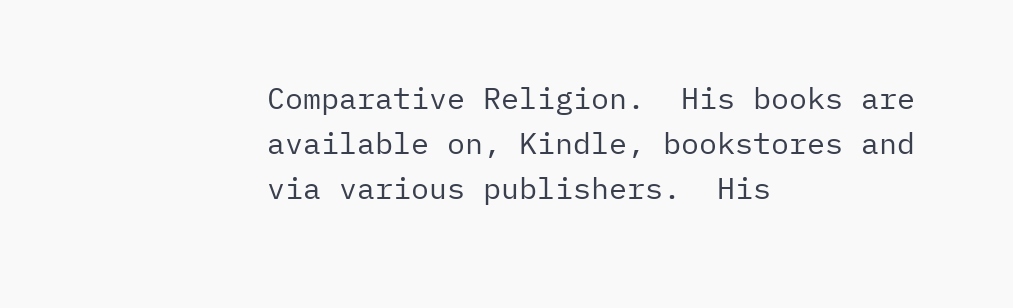Comparative Religion.  His books are available on, Kindle, bookstores and via various publishers.  His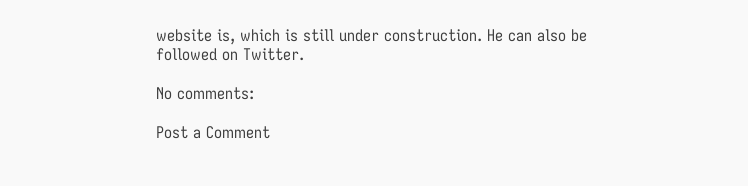website is, which is still under construction. He can also be followed on Twitter.

No comments:

Post a Comment